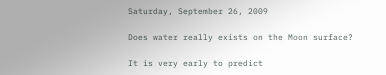Saturday, September 26, 2009

Does water really exists on the Moon surface?

It is very early to predict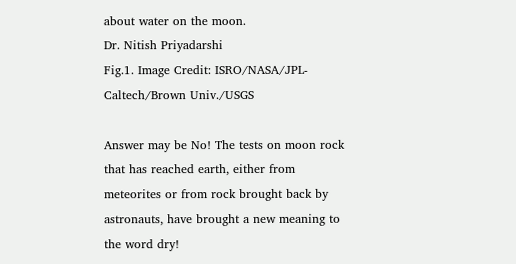about water on the moon.
Dr. Nitish Priyadarshi
Fig.1. Image Credit: ISRO/NASA/JPL-Caltech/Brown Univ./USGS

Answer may be No! The tests on moon rock that has reached earth, either from meteorites or from rock brought back by astronauts, have brought a new meaning to the word dry!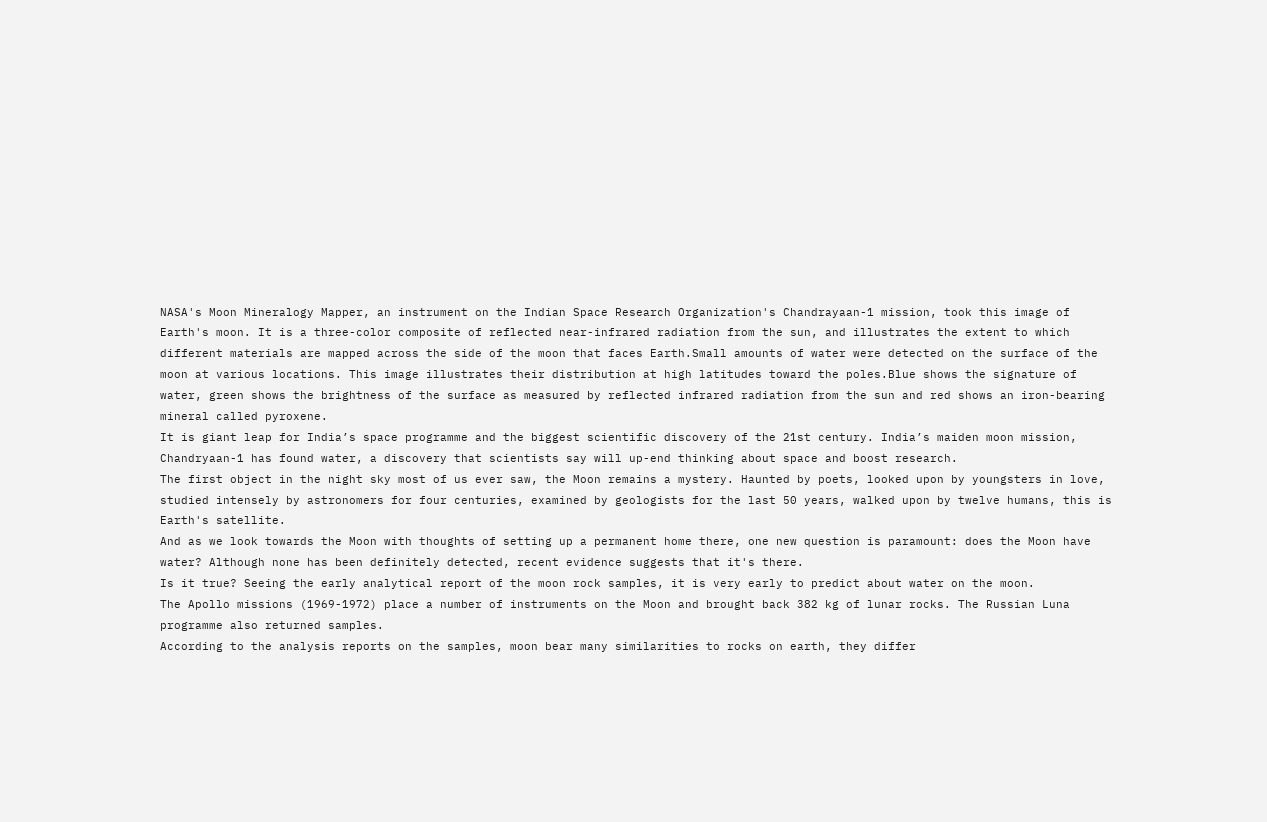NASA's Moon Mineralogy Mapper, an instrument on the Indian Space Research Organization's Chandrayaan-1 mission, took this image of Earth's moon. It is a three-color composite of reflected near-infrared radiation from the sun, and illustrates the extent to which different materials are mapped across the side of the moon that faces Earth.Small amounts of water were detected on the surface of the moon at various locations. This image illustrates their distribution at high latitudes toward the poles.Blue shows the signature of water, green shows the brightness of the surface as measured by reflected infrared radiation from the sun and red shows an iron-bearing mineral called pyroxene.
It is giant leap for India’s space programme and the biggest scientific discovery of the 21st century. India’s maiden moon mission, Chandryaan-1 has found water, a discovery that scientists say will up-end thinking about space and boost research.
The first object in the night sky most of us ever saw, the Moon remains a mystery. Haunted by poets, looked upon by youngsters in love, studied intensely by astronomers for four centuries, examined by geologists for the last 50 years, walked upon by twelve humans, this is Earth's satellite.
And as we look towards the Moon with thoughts of setting up a permanent home there, one new question is paramount: does the Moon have water? Although none has been definitely detected, recent evidence suggests that it's there.
Is it true? Seeing the early analytical report of the moon rock samples, it is very early to predict about water on the moon.
The Apollo missions (1969-1972) place a number of instruments on the Moon and brought back 382 kg of lunar rocks. The Russian Luna programme also returned samples.
According to the analysis reports on the samples, moon bear many similarities to rocks on earth, they differ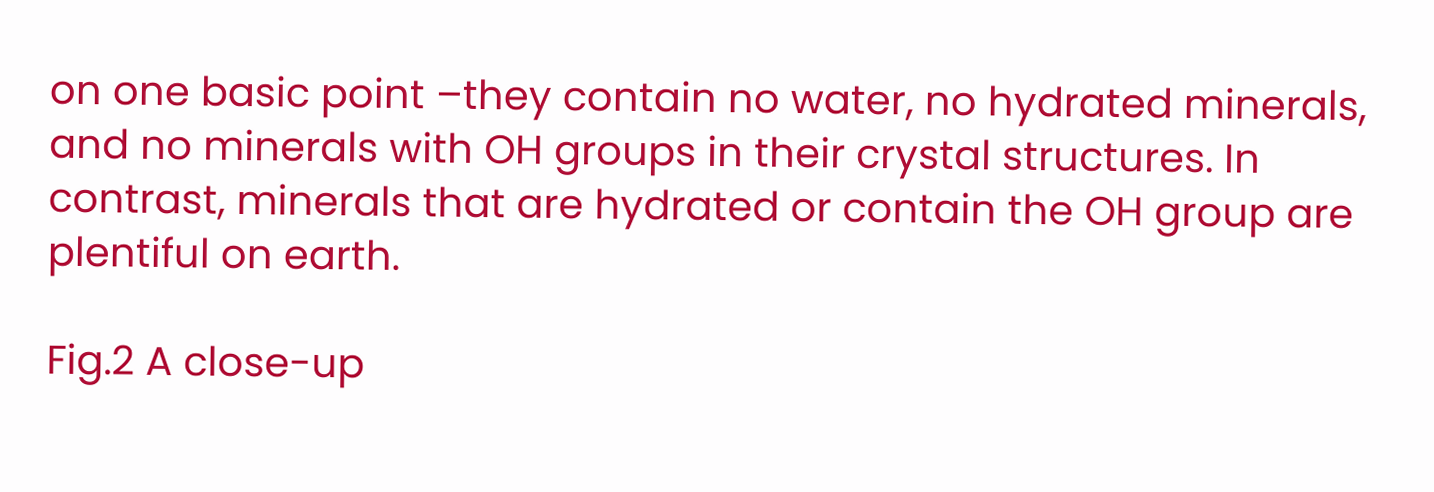on one basic point –they contain no water, no hydrated minerals, and no minerals with OH groups in their crystal structures. In contrast, minerals that are hydrated or contain the OH group are plentiful on earth.

Fig.2 A close-up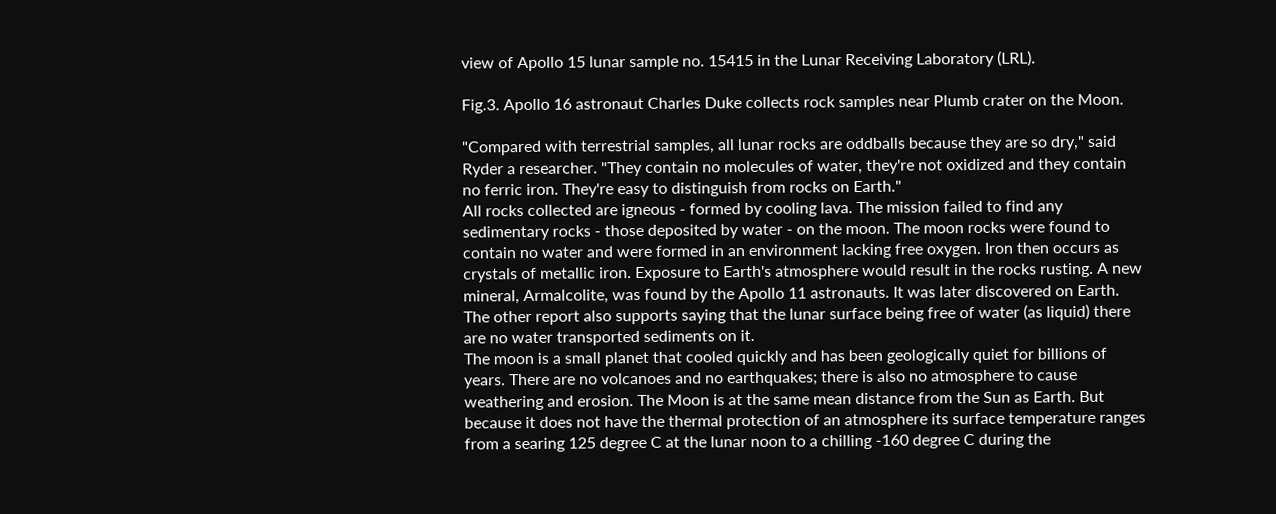view of Apollo 15 lunar sample no. 15415 in the Lunar Receiving Laboratory (LRL).

Fig.3. Apollo 16 astronaut Charles Duke collects rock samples near Plumb crater on the Moon.

"Compared with terrestrial samples, all lunar rocks are oddballs because they are so dry," said Ryder a researcher. "They contain no molecules of water, they're not oxidized and they contain no ferric iron. They're easy to distinguish from rocks on Earth."
All rocks collected are igneous - formed by cooling lava. The mission failed to find any sedimentary rocks - those deposited by water - on the moon. The moon rocks were found to contain no water and were formed in an environment lacking free oxygen. Iron then occurs as crystals of metallic iron. Exposure to Earth's atmosphere would result in the rocks rusting. A new mineral, Armalcolite, was found by the Apollo 11 astronauts. It was later discovered on Earth.
The other report also supports saying that the lunar surface being free of water (as liquid) there are no water transported sediments on it.
The moon is a small planet that cooled quickly and has been geologically quiet for billions of years. There are no volcanoes and no earthquakes; there is also no atmosphere to cause weathering and erosion. The Moon is at the same mean distance from the Sun as Earth. But because it does not have the thermal protection of an atmosphere its surface temperature ranges from a searing 125 degree C at the lunar noon to a chilling -160 degree C during the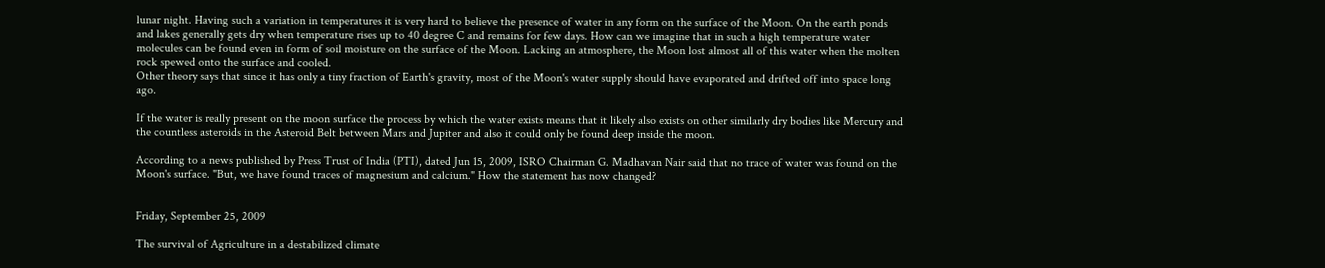lunar night. Having such a variation in temperatures it is very hard to believe the presence of water in any form on the surface of the Moon. On the earth ponds and lakes generally gets dry when temperature rises up to 40 degree C and remains for few days. How can we imagine that in such a high temperature water molecules can be found even in form of soil moisture on the surface of the Moon. Lacking an atmosphere, the Moon lost almost all of this water when the molten rock spewed onto the surface and cooled.
Other theory says that since it has only a tiny fraction of Earth's gravity, most of the Moon's water supply should have evaporated and drifted off into space long ago.

If the water is really present on the moon surface the process by which the water exists means that it likely also exists on other similarly dry bodies like Mercury and the countless asteroids in the Asteroid Belt between Mars and Jupiter and also it could only be found deep inside the moon.

According to a news published by Press Trust of India (PTI), dated Jun 15, 2009, ISRO Chairman G. Madhavan Nair said that no trace of water was found on the Moon's surface. "But, we have found traces of magnesium and calcium." How the statement has now changed?


Friday, September 25, 2009

The survival of Agriculture in a destabilized climate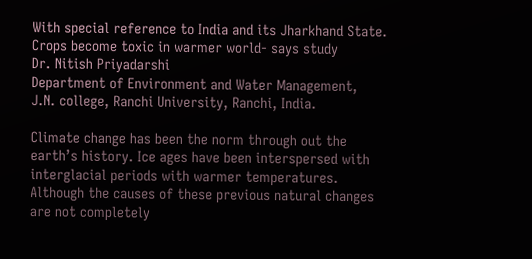With special reference to India and its Jharkhand State.
Crops become toxic in warmer world- says study
Dr. Nitish Priyadarshi
Department of Environment and Water Management,
J.N. college, Ranchi University, Ranchi, India.

Climate change has been the norm through out the earth’s history. Ice ages have been interspersed with interglacial periods with warmer temperatures. Although the causes of these previous natural changes are not completely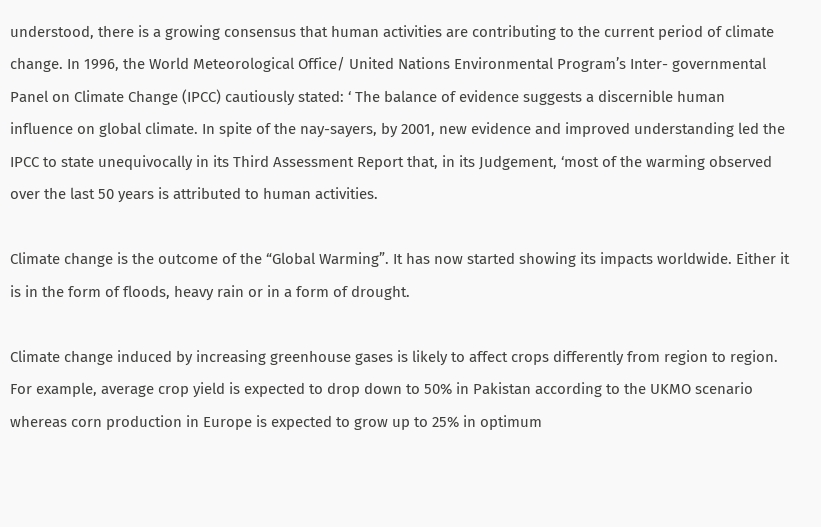understood, there is a growing consensus that human activities are contributing to the current period of climate change. In 1996, the World Meteorological Office/ United Nations Environmental Program’s Inter- governmental Panel on Climate Change (IPCC) cautiously stated: ‘ The balance of evidence suggests a discernible human influence on global climate. In spite of the nay-sayers, by 2001, new evidence and improved understanding led the IPCC to state unequivocally in its Third Assessment Report that, in its Judgement, ‘most of the warming observed over the last 50 years is attributed to human activities.

Climate change is the outcome of the “Global Warming”. It has now started showing its impacts worldwide. Either it is in the form of floods, heavy rain or in a form of drought.

Climate change induced by increasing greenhouse gases is likely to affect crops differently from region to region. For example, average crop yield is expected to drop down to 50% in Pakistan according to the UKMO scenario whereas corn production in Europe is expected to grow up to 25% in optimum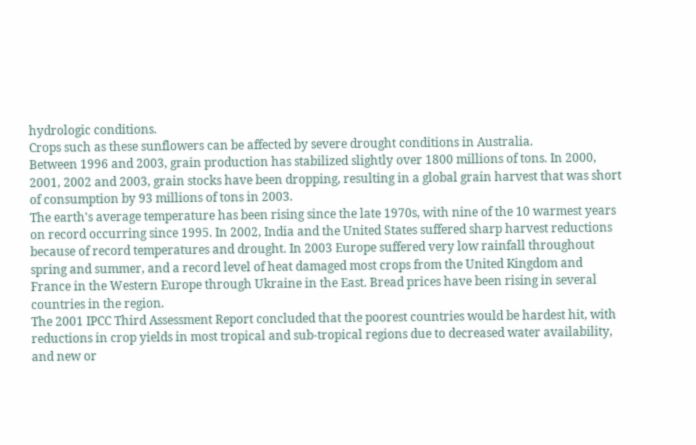hydrologic conditions.
Crops such as these sunflowers can be affected by severe drought conditions in Australia.
Between 1996 and 2003, grain production has stabilized slightly over 1800 millions of tons. In 2000, 2001, 2002 and 2003, grain stocks have been dropping, resulting in a global grain harvest that was short of consumption by 93 millions of tons in 2003.
The earth's average temperature has been rising since the late 1970s, with nine of the 10 warmest years on record occurring since 1995. In 2002, India and the United States suffered sharp harvest reductions because of record temperatures and drought. In 2003 Europe suffered very low rainfall throughout spring and summer, and a record level of heat damaged most crops from the United Kingdom and France in the Western Europe through Ukraine in the East. Bread prices have been rising in several countries in the region.
The 2001 IPCC Third Assessment Report concluded that the poorest countries would be hardest hit, with reductions in crop yields in most tropical and sub-tropical regions due to decreased water availability, and new or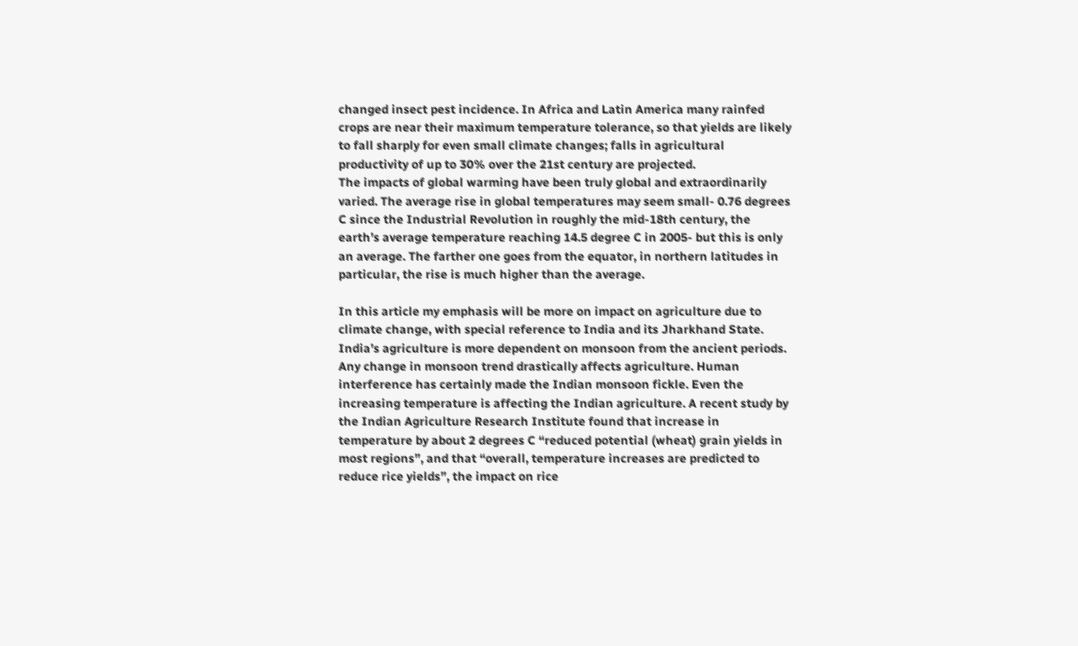changed insect pest incidence. In Africa and Latin America many rainfed crops are near their maximum temperature tolerance, so that yields are likely to fall sharply for even small climate changes; falls in agricultural productivity of up to 30% over the 21st century are projected.
The impacts of global warming have been truly global and extraordinarily varied. The average rise in global temperatures may seem small- 0.76 degrees C since the Industrial Revolution in roughly the mid-18th century, the earth’s average temperature reaching 14.5 degree C in 2005- but this is only an average. The farther one goes from the equator, in northern latitudes in particular, the rise is much higher than the average.

In this article my emphasis will be more on impact on agriculture due to climate change, with special reference to India and its Jharkhand State. India’s agriculture is more dependent on monsoon from the ancient periods. Any change in monsoon trend drastically affects agriculture. Human interference has certainly made the Indian monsoon fickle. Even the increasing temperature is affecting the Indian agriculture. A recent study by the Indian Agriculture Research Institute found that increase in temperature by about 2 degrees C “reduced potential (wheat) grain yields in most regions”, and that “overall, temperature increases are predicted to reduce rice yields”, the impact on rice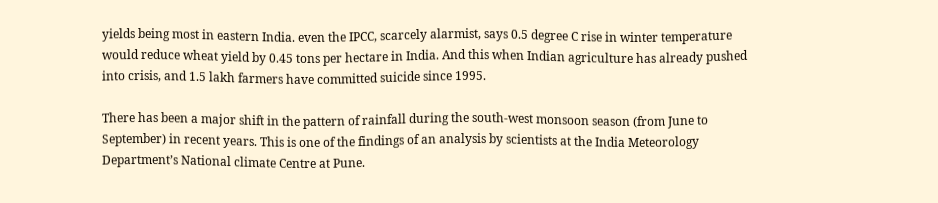yields being most in eastern India. even the IPCC, scarcely alarmist, says 0.5 degree C rise in winter temperature would reduce wheat yield by 0.45 tons per hectare in India. And this when Indian agriculture has already pushed into crisis, and 1.5 lakh farmers have committed suicide since 1995.

There has been a major shift in the pattern of rainfall during the south-west monsoon season (from June to September) in recent years. This is one of the findings of an analysis by scientists at the India Meteorology Department’s National climate Centre at Pune.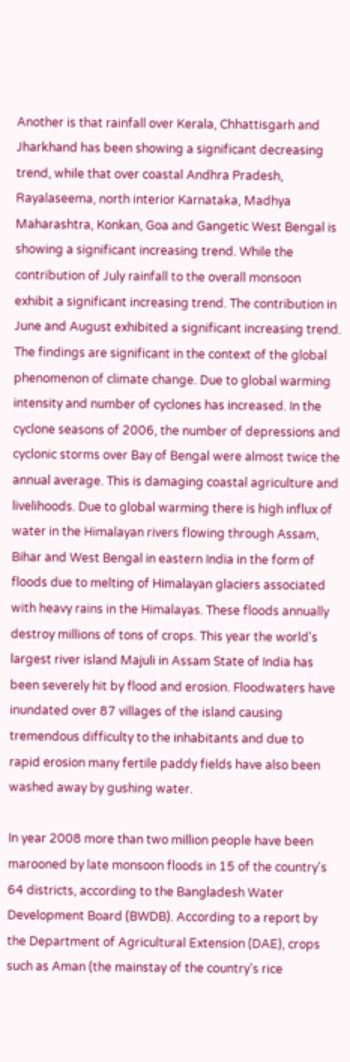Another is that rainfall over Kerala, Chhattisgarh and Jharkhand has been showing a significant decreasing trend, while that over coastal Andhra Pradesh, Rayalaseema, north interior Karnataka, Madhya Maharashtra, Konkan, Goa and Gangetic West Bengal is showing a significant increasing trend. While the contribution of July rainfall to the overall monsoon exhibit a significant increasing trend. The contribution in June and August exhibited a significant increasing trend. The findings are significant in the context of the global phenomenon of climate change. Due to global warming intensity and number of cyclones has increased. In the cyclone seasons of 2006, the number of depressions and cyclonic storms over Bay of Bengal were almost twice the annual average. This is damaging coastal agriculture and livelihoods. Due to global warming there is high influx of water in the Himalayan rivers flowing through Assam, Bihar and West Bengal in eastern India in the form of floods due to melting of Himalayan glaciers associated with heavy rains in the Himalayas. These floods annually destroy millions of tons of crops. This year the world's largest river island Majuli in Assam State of India has been severely hit by flood and erosion. Floodwaters have inundated over 87 villages of the island causing tremendous difficulty to the inhabitants and due to rapid erosion many fertile paddy fields have also been washed away by gushing water.

In year 2008 more than two million people have been marooned by late monsoon floods in 15 of the country's 64 districts, according to the Bangladesh Water Development Board (BWDB). According to a report by the Department of Agricultural Extension (DAE), crops such as Aman (the mainstay of the country's rice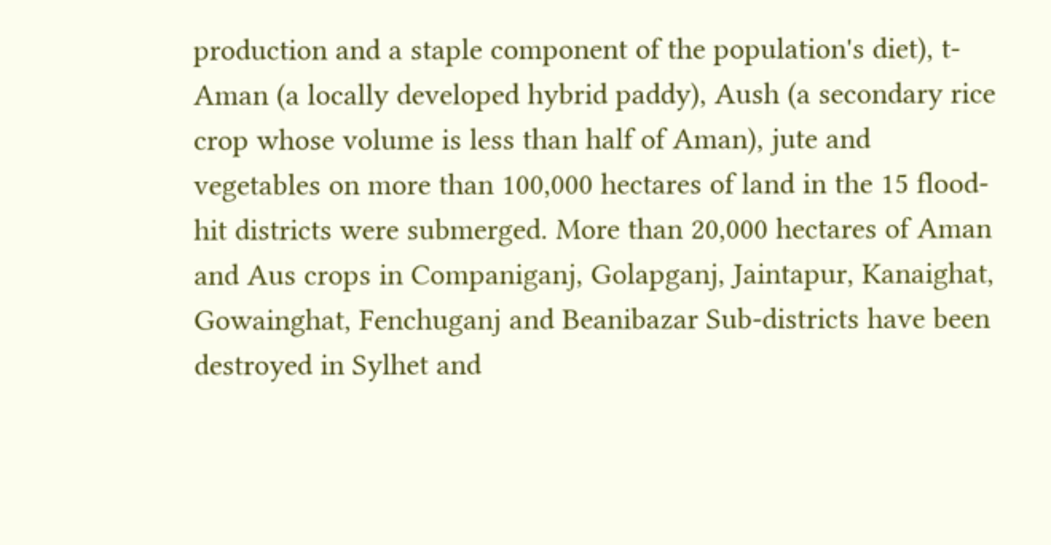production and a staple component of the population's diet), t-Aman (a locally developed hybrid paddy), Aush (a secondary rice crop whose volume is less than half of Aman), jute and vegetables on more than 100,000 hectares of land in the 15 flood-hit districts were submerged. More than 20,000 hectares of Aman and Aus crops in Companiganj, Golapganj, Jaintapur, Kanaighat, Gowainghat, Fenchuganj and Beanibazar Sub-districts have been destroyed in Sylhet and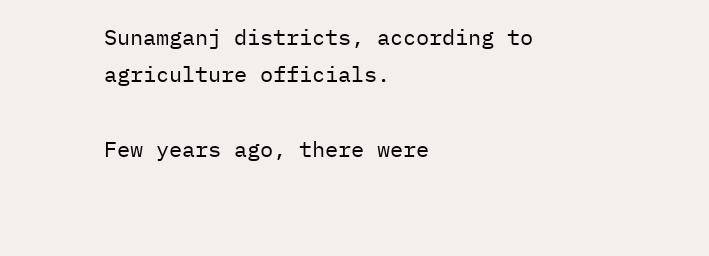Sunamganj districts, according to agriculture officials.

Few years ago, there were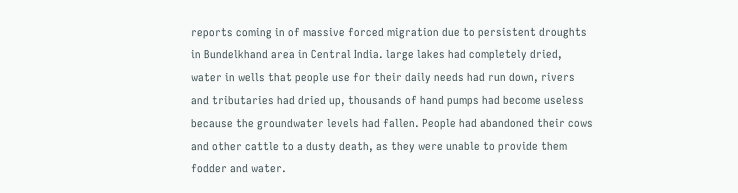reports coming in of massive forced migration due to persistent droughts in Bundelkhand area in Central India. large lakes had completely dried, water in wells that people use for their daily needs had run down, rivers and tributaries had dried up, thousands of hand pumps had become useless because the groundwater levels had fallen. People had abandoned their cows and other cattle to a dusty death, as they were unable to provide them fodder and water.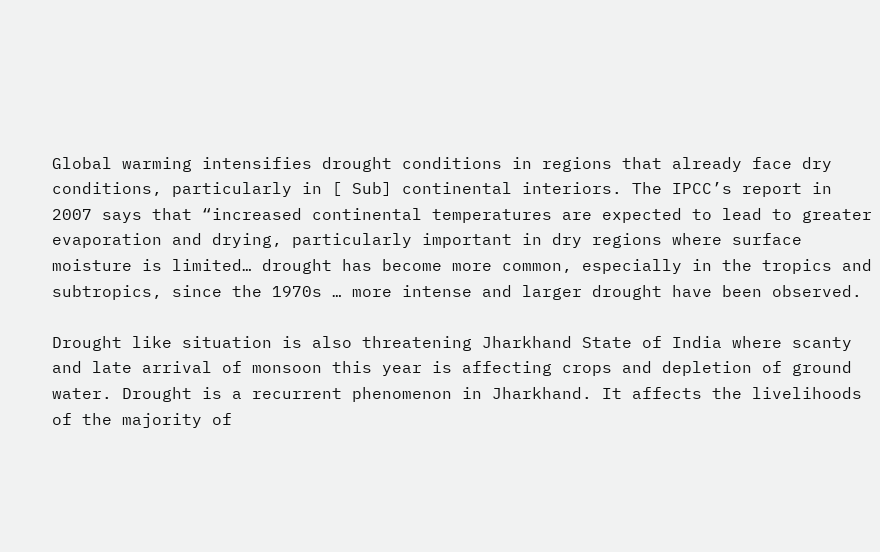Global warming intensifies drought conditions in regions that already face dry conditions, particularly in [ Sub] continental interiors. The IPCC’s report in 2007 says that “increased continental temperatures are expected to lead to greater evaporation and drying, particularly important in dry regions where surface moisture is limited… drought has become more common, especially in the tropics and subtropics, since the 1970s … more intense and larger drought have been observed.

Drought like situation is also threatening Jharkhand State of India where scanty and late arrival of monsoon this year is affecting crops and depletion of ground water. Drought is a recurrent phenomenon in Jharkhand. It affects the livelihoods of the majority of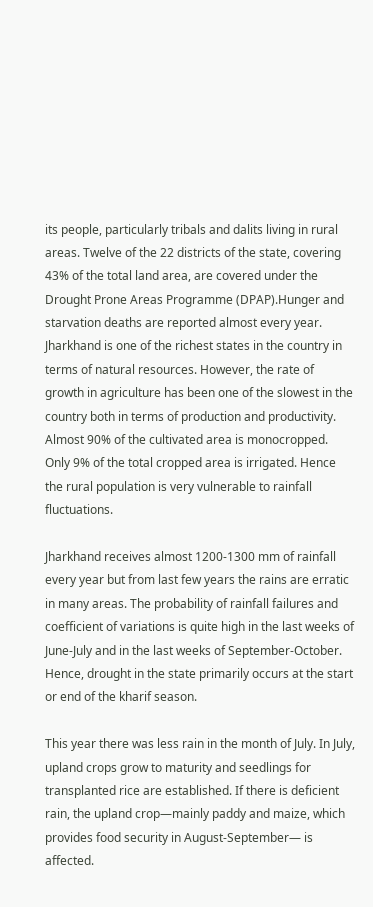its people, particularly tribals and dalits living in rural areas. Twelve of the 22 districts of the state, covering 43% of the total land area, are covered under the Drought Prone Areas Programme (DPAP).Hunger and starvation deaths are reported almost every year. Jharkhand is one of the richest states in the country in terms of natural resources. However, the rate of growth in agriculture has been one of the slowest in the country both in terms of production and productivity. Almost 90% of the cultivated area is monocropped. Only 9% of the total cropped area is irrigated. Hence the rural population is very vulnerable to rainfall fluctuations.

Jharkhand receives almost 1200-1300 mm of rainfall every year but from last few years the rains are erratic in many areas. The probability of rainfall failures and coefficient of variations is quite high in the last weeks of June-July and in the last weeks of September-October. Hence, drought in the state primarily occurs at the start or end of the kharif season.

This year there was less rain in the month of July. In July, upland crops grow to maturity and seedlings for transplanted rice are established. If there is deficient rain, the upland crop—mainly paddy and maize, which provides food security in August-September— is affected.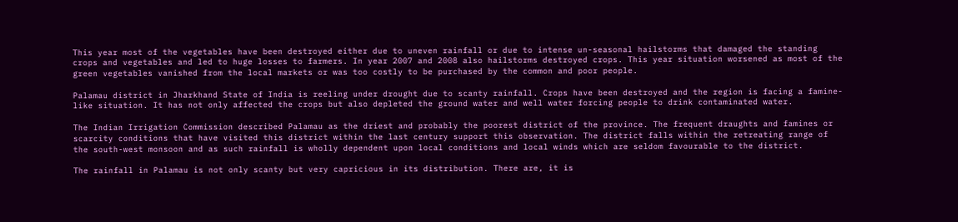This year most of the vegetables have been destroyed either due to uneven rainfall or due to intense un-seasonal hailstorms that damaged the standing crops and vegetables and led to huge losses to farmers. In year 2007 and 2008 also hailstorms destroyed crops. This year situation worsened as most of the green vegetables vanished from the local markets or was too costly to be purchased by the common and poor people.

Palamau district in Jharkhand State of India is reeling under drought due to scanty rainfall. Crops have been destroyed and the region is facing a famine-like situation. It has not only affected the crops but also depleted the ground water and well water forcing people to drink contaminated water.

The Indian Irrigation Commission described Palamau as the driest and probably the poorest district of the province. The frequent draughts and famines or scarcity conditions that have visited this district within the last century support this observation. The district falls within the retreating range of the south-west monsoon and as such rainfall is wholly dependent upon local conditions and local winds which are seldom favourable to the district.

The rainfall in Palamau is not only scanty but very capricious in its distribution. There are, it is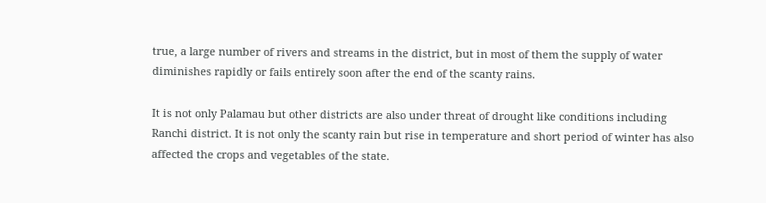true, a large number of rivers and streams in the district, but in most of them the supply of water diminishes rapidly or fails entirely soon after the end of the scanty rains.

It is not only Palamau but other districts are also under threat of drought like conditions including Ranchi district. It is not only the scanty rain but rise in temperature and short period of winter has also affected the crops and vegetables of the state.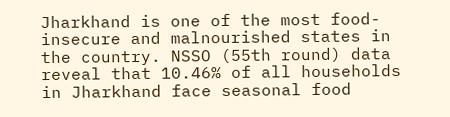Jharkhand is one of the most food-insecure and malnourished states in the country. NSSO (55th round) data reveal that 10.46% of all households in Jharkhand face seasonal food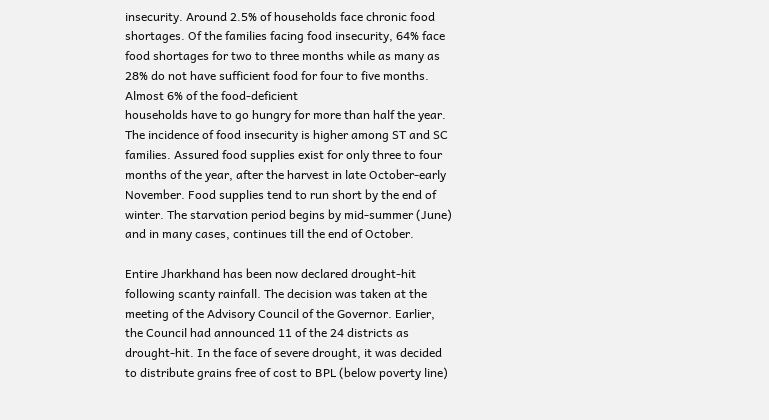insecurity. Around 2.5% of households face chronic food shortages. Of the families facing food insecurity, 64% face food shortages for two to three months while as many as 28% do not have sufficient food for four to five months. Almost 6% of the food-deficient
households have to go hungry for more than half the year. The incidence of food insecurity is higher among ST and SC families. Assured food supplies exist for only three to four months of the year, after the harvest in late October-early November. Food supplies tend to run short by the end of winter. The starvation period begins by mid-summer (June) and in many cases, continues till the end of October.

Entire Jharkhand has been now declared drought-hit following scanty rainfall. The decision was taken at the meeting of the Advisory Council of the Governor. Earlier, the Council had announced 11 of the 24 districts as drought-hit. In the face of severe drought, it was decided to distribute grains free of cost to BPL (below poverty line)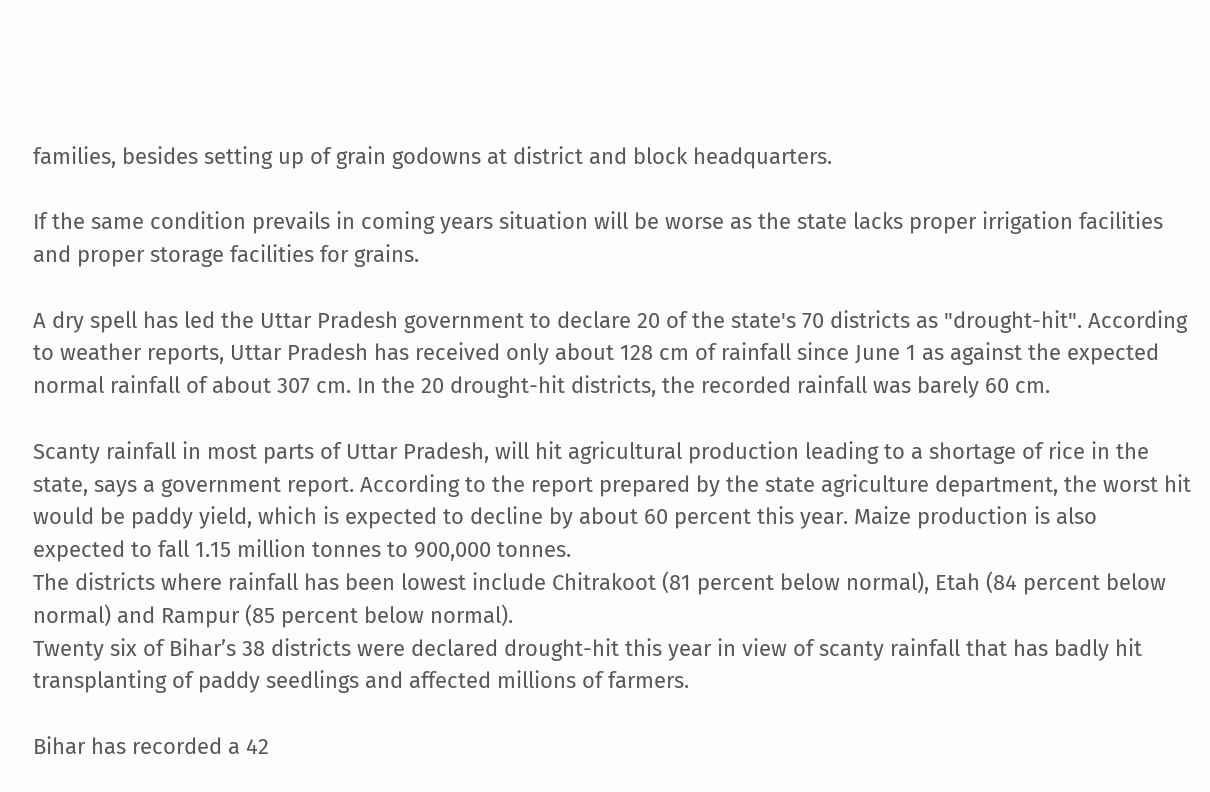families, besides setting up of grain godowns at district and block headquarters.

If the same condition prevails in coming years situation will be worse as the state lacks proper irrigation facilities and proper storage facilities for grains.

A dry spell has led the Uttar Pradesh government to declare 20 of the state's 70 districts as "drought-hit". According to weather reports, Uttar Pradesh has received only about 128 cm of rainfall since June 1 as against the expected normal rainfall of about 307 cm. In the 20 drought-hit districts, the recorded rainfall was barely 60 cm.

Scanty rainfall in most parts of Uttar Pradesh, will hit agricultural production leading to a shortage of rice in the state, says a government report. According to the report prepared by the state agriculture department, the worst hit would be paddy yield, which is expected to decline by about 60 percent this year. Maize production is also expected to fall 1.15 million tonnes to 900,000 tonnes.
The districts where rainfall has been lowest include Chitrakoot (81 percent below normal), Etah (84 percent below normal) and Rampur (85 percent below normal).
Twenty six of Bihar’s 38 districts were declared drought-hit this year in view of scanty rainfall that has badly hit transplanting of paddy seedlings and affected millions of farmers.

Bihar has recorded a 42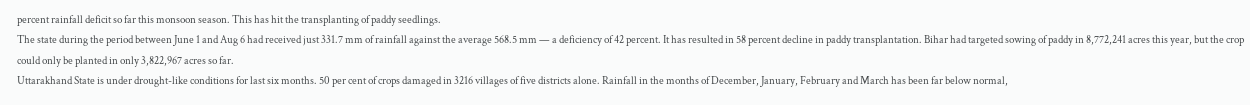percent rainfall deficit so far this monsoon season. This has hit the transplanting of paddy seedlings.
The state during the period between June 1 and Aug 6 had received just 331.7 mm of rainfall against the average 568.5 mm — a deficiency of 42 percent. It has resulted in 58 percent decline in paddy transplantation. Bihar had targeted sowing of paddy in 8,772,241 acres this year, but the crop could only be planted in only 3,822,967 acres so far.
Uttarakhand State is under drought-like conditions for last six months. 50 per cent of crops damaged in 3216 villages of five districts alone. Rainfall in the months of December, January, February and March has been far below normal,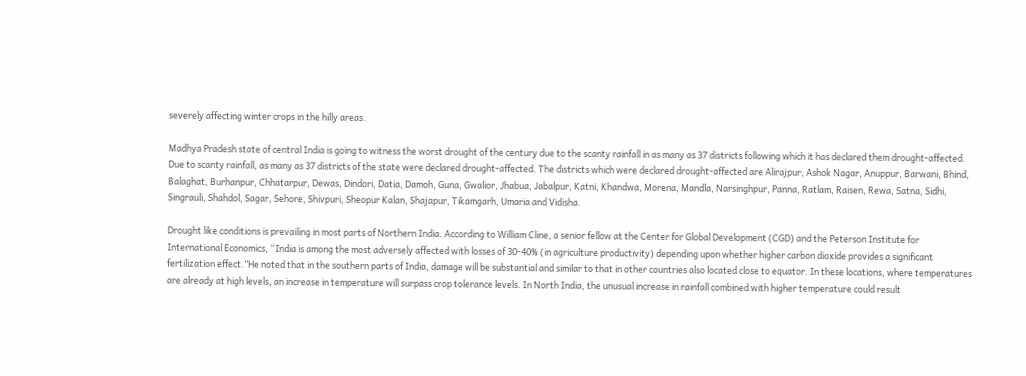severely affecting winter crops in the hilly areas.

Madhya Pradesh state of central India is going to witness the worst drought of the century due to the scanty rainfall in as many as 37 districts following which it has declared them drought-affected.
Due to scanty rainfall, as many as 37 districts of the state were declared drought-affected. The districts which were declared drought-affected are Alirajpur, Ashok Nagar, Anuppur, Barwani, Bhind, Balaghat, Burhanpur, Chhatarpur, Dewas, Dindori, Datia, Damoh, Guna, Gwalior, Jhabua, Jabalpur, Katni, Khandwa, Morena, Mandla, Narsinghpur, Panna, Ratlam, Raisen, Rewa, Satna, Sidhi, Singrauli, Shahdol, Sagar, Sehore, Shivpuri, Sheopur Kalan, Shajapur, Tikamgarh, Umaria and Vidisha.

Drought like conditions is prevailing in most parts of Northern India. According to William Cline, a senior fellow at the Center for Global Development (CGD) and the Peterson Institute for International Economics, “India is among the most adversely affected with losses of 30-40% (in agriculture productivity) depending upon whether higher carbon dioxide provides a significant fertilization effect.”He noted that in the southern parts of India, damage will be substantial and similar to that in other countries also located close to equator. In these locations, where temperatures are already at high levels, an increase in temperature will surpass crop tolerance levels. In North India, the unusual increase in rainfall combined with higher temperature could result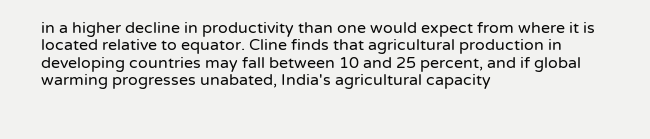in a higher decline in productivity than one would expect from where it is located relative to equator. Cline finds that agricultural production in developing countries may fall between 10 and 25 percent, and if global warming progresses unabated, India's agricultural capacity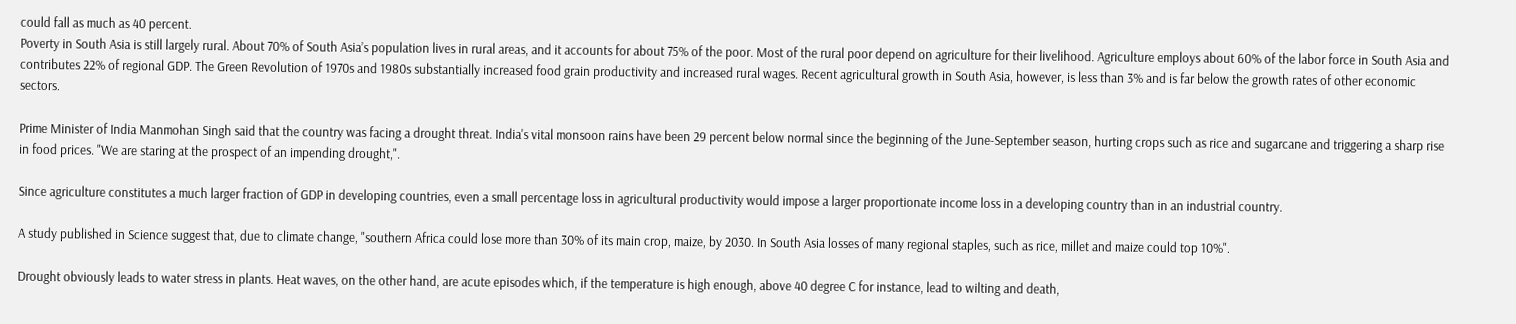could fall as much as 40 percent.
Poverty in South Asia is still largely rural. About 70% of South Asia’s population lives in rural areas, and it accounts for about 75% of the poor. Most of the rural poor depend on agriculture for their livelihood. Agriculture employs about 60% of the labor force in South Asia and contributes 22% of regional GDP. The Green Revolution of 1970s and 1980s substantially increased food grain productivity and increased rural wages. Recent agricultural growth in South Asia, however, is less than 3% and is far below the growth rates of other economic sectors.

Prime Minister of India Manmohan Singh said that the country was facing a drought threat. India's vital monsoon rains have been 29 percent below normal since the beginning of the June-September season, hurting crops such as rice and sugarcane and triggering a sharp rise in food prices. "We are staring at the prospect of an impending drought,".

Since agriculture constitutes a much larger fraction of GDP in developing countries, even a small percentage loss in agricultural productivity would impose a larger proportionate income loss in a developing country than in an industrial country.

A study published in Science suggest that, due to climate change, "southern Africa could lose more than 30% of its main crop, maize, by 2030. In South Asia losses of many regional staples, such as rice, millet and maize could top 10%".

Drought obviously leads to water stress in plants. Heat waves, on the other hand, are acute episodes which, if the temperature is high enough, above 40 degree C for instance, lead to wilting and death,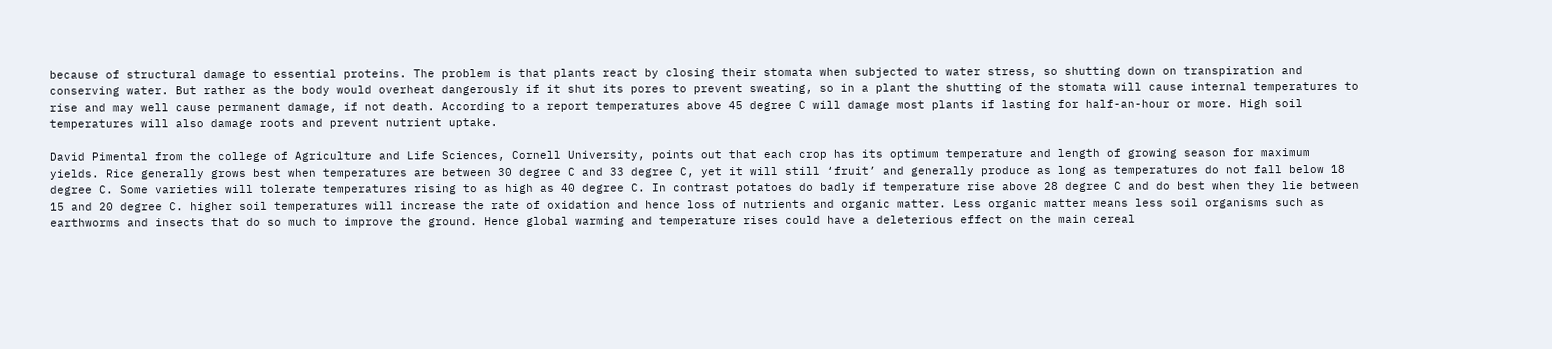because of structural damage to essential proteins. The problem is that plants react by closing their stomata when subjected to water stress, so shutting down on transpiration and conserving water. But rather as the body would overheat dangerously if it shut its pores to prevent sweating, so in a plant the shutting of the stomata will cause internal temperatures to rise and may well cause permanent damage, if not death. According to a report temperatures above 45 degree C will damage most plants if lasting for half-an-hour or more. High soil temperatures will also damage roots and prevent nutrient uptake.

David Pimental from the college of Agriculture and Life Sciences, Cornell University, points out that each crop has its optimum temperature and length of growing season for maximum yields. Rice generally grows best when temperatures are between 30 degree C and 33 degree C, yet it will still ‘fruit’ and generally produce as long as temperatures do not fall below 18 degree C. Some varieties will tolerate temperatures rising to as high as 40 degree C. In contrast potatoes do badly if temperature rise above 28 degree C and do best when they lie between 15 and 20 degree C. higher soil temperatures will increase the rate of oxidation and hence loss of nutrients and organic matter. Less organic matter means less soil organisms such as earthworms and insects that do so much to improve the ground. Hence global warming and temperature rises could have a deleterious effect on the main cereal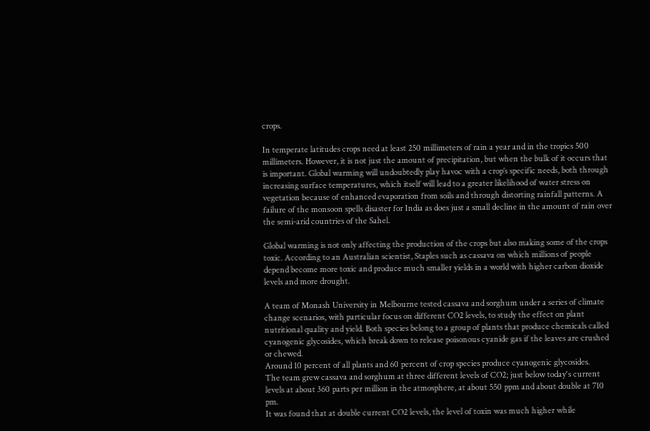crops.

In temperate latitudes crops need at least 250 millimeters of rain a year and in the tropics 500 millimeters. However, it is not just the amount of precipitation, but when the bulk of it occurs that is important. Global warming will undoubtedly play havoc with a crop’s specific needs, both through increasing surface temperatures, which itself will lead to a greater likelihood of water stress on vegetation because of enhanced evaporation from soils and through distorting rainfall patterns. A failure of the monsoon spells disaster for India as does just a small decline in the amount of rain over the semi-arid countries of the Sahel.

Global warming is not only affecting the production of the crops but also making some of the crops toxic. According to an Australian scientist, Staples such as cassava on which millions of people depend become more toxic and produce much smaller yields in a world with higher carbon dioxide levels and more drought.

A team of Monash University in Melbourne tested cassava and sorghum under a series of climate change scenarios, with particular focus on different CO2 levels, to study the effect on plant nutritional quality and yield. Both species belong to a group of plants that produce chemicals called cyanogenic glycosides, which break down to release poisonous cyanide gas if the leaves are crushed or chewed.
Around 10 percent of all plants and 60 percent of crop species produce cyanogenic glycosides.
The team grew cassava and sorghum at three different levels of CO2; just below today's current levels at about 360 parts per million in the atmosphere, at about 550 ppm and about double at 710 pm.
It was found that at double current CO2 levels, the level of toxin was much higher while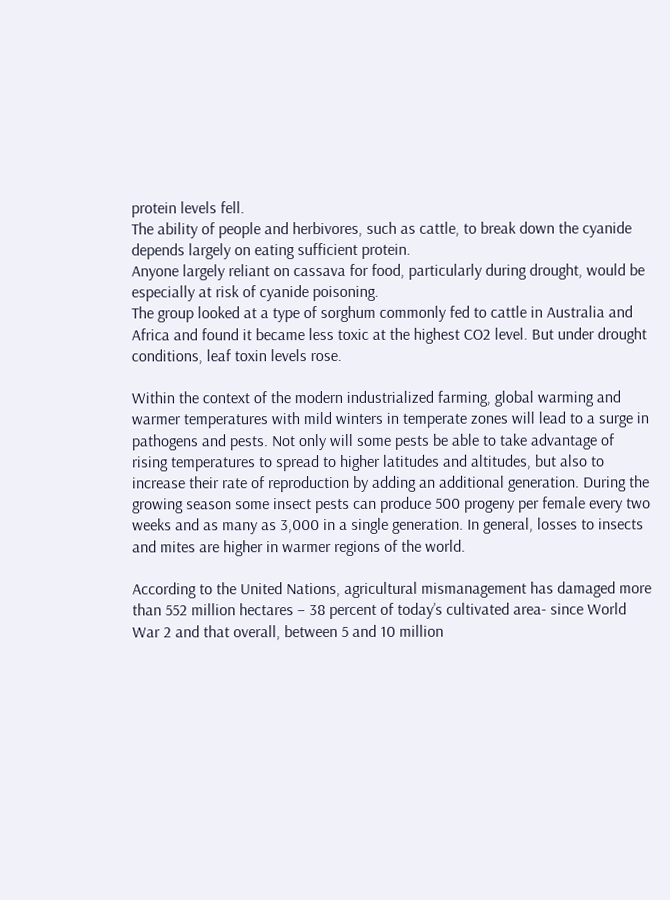protein levels fell.
The ability of people and herbivores, such as cattle, to break down the cyanide depends largely on eating sufficient protein.
Anyone largely reliant on cassava for food, particularly during drought, would be especially at risk of cyanide poisoning.
The group looked at a type of sorghum commonly fed to cattle in Australia and Africa and found it became less toxic at the highest CO2 level. But under drought conditions, leaf toxin levels rose.

Within the context of the modern industrialized farming, global warming and warmer temperatures with mild winters in temperate zones will lead to a surge in pathogens and pests. Not only will some pests be able to take advantage of rising temperatures to spread to higher latitudes and altitudes, but also to increase their rate of reproduction by adding an additional generation. During the growing season some insect pests can produce 500 progeny per female every two weeks and as many as 3,000 in a single generation. In general, losses to insects and mites are higher in warmer regions of the world.

According to the United Nations, agricultural mismanagement has damaged more than 552 million hectares – 38 percent of today’s cultivated area- since World War 2 and that overall, between 5 and 10 million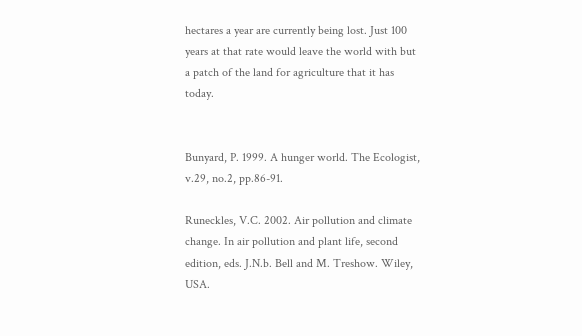hectares a year are currently being lost. Just 100 years at that rate would leave the world with but a patch of the land for agriculture that it has today.


Bunyard, P. 1999. A hunger world. The Ecologist, v.29, no.2, pp.86-91.

Runeckles, V.C. 2002. Air pollution and climate change. In air pollution and plant life, second edition, eds. J.N.b. Bell and M. Treshow. Wiley, USA.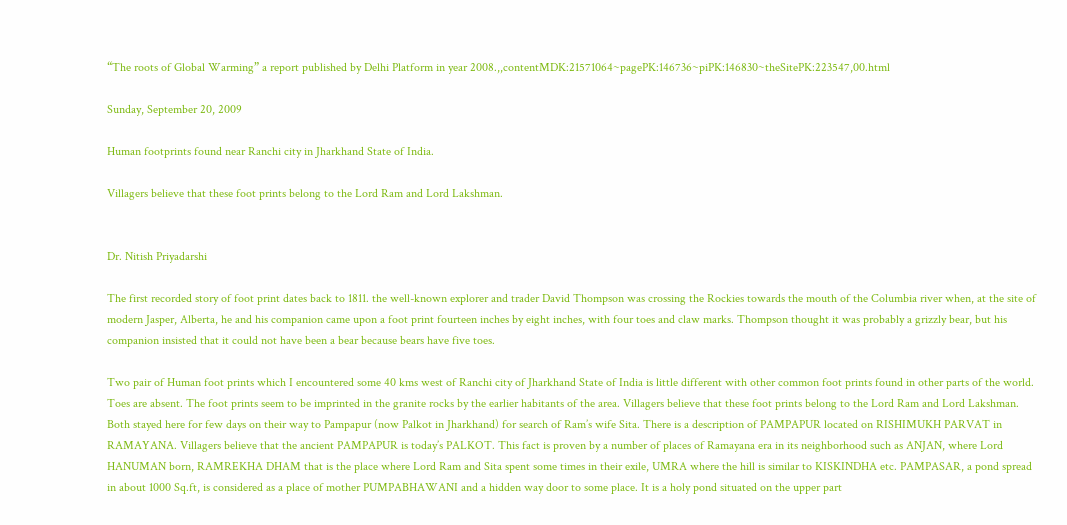“The roots of Global Warming” a report published by Delhi Platform in year 2008.,,contentMDK:21571064~pagePK:146736~piPK:146830~theSitePK:223547,00.html

Sunday, September 20, 2009

Human footprints found near Ranchi city in Jharkhand State of India.

Villagers believe that these foot prints belong to the Lord Ram and Lord Lakshman.


Dr. Nitish Priyadarshi

The first recorded story of foot print dates back to 1811. the well-known explorer and trader David Thompson was crossing the Rockies towards the mouth of the Columbia river when, at the site of modern Jasper, Alberta, he and his companion came upon a foot print fourteen inches by eight inches, with four toes and claw marks. Thompson thought it was probably a grizzly bear, but his companion insisted that it could not have been a bear because bears have five toes.

Two pair of Human foot prints which I encountered some 40 kms west of Ranchi city of Jharkhand State of India is little different with other common foot prints found in other parts of the world. Toes are absent. The foot prints seem to be imprinted in the granite rocks by the earlier habitants of the area. Villagers believe that these foot prints belong to the Lord Ram and Lord Lakshman. Both stayed here for few days on their way to Pampapur (now Palkot in Jharkhand) for search of Ram’s wife Sita. There is a description of PAMPAPUR located on RISHIMUKH PARVAT in RAMAYANA. Villagers believe that the ancient PAMPAPUR is today’s PALKOT. This fact is proven by a number of places of Ramayana era in its neighborhood such as ANJAN, where Lord HANUMAN born, RAMREKHA DHAM that is the place where Lord Ram and Sita spent some times in their exile, UMRA where the hill is similar to KISKINDHA etc. PAMPASAR, a pond spread in about 1000 Sq.ft, is considered as a place of mother PUMPABHAWANI and a hidden way door to some place. It is a holy pond situated on the upper part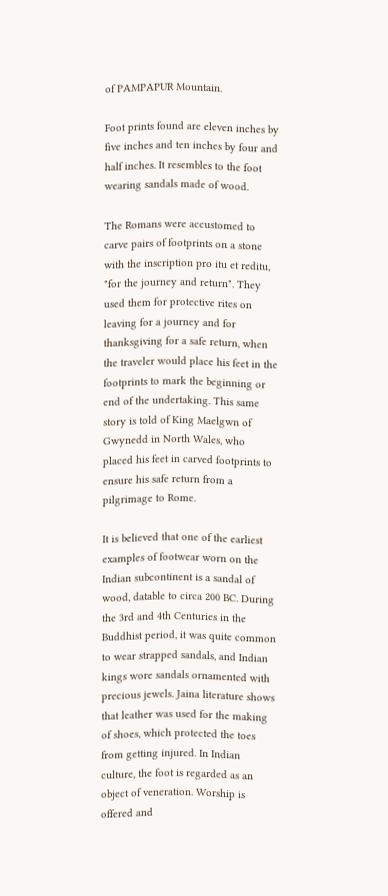of PAMPAPUR Mountain.

Foot prints found are eleven inches by five inches and ten inches by four and half inches. It resembles to the foot wearing sandals made of wood.

The Romans were accustomed to carve pairs of footprints on a stone with the inscription pro itu et reditu, "for the journey and return". They used them for protective rites on leaving for a journey and for thanksgiving for a safe return, when the traveler would place his feet in the footprints to mark the beginning or end of the undertaking. This same story is told of King Maelgwn of Gwynedd in North Wales, who placed his feet in carved footprints to ensure his safe return from a pilgrimage to Rome.

It is believed that one of the earliest examples of footwear worn on the Indian subcontinent is a sandal of wood, datable to circa 200 BC. During the 3rd and 4th Centuries in the Buddhist period, it was quite common to wear strapped sandals, and Indian kings wore sandals ornamented with precious jewels. Jaina literature shows that leather was used for the making of shoes, which protected the toes from getting injured. In Indian culture, the foot is regarded as an object of veneration. Worship is offered and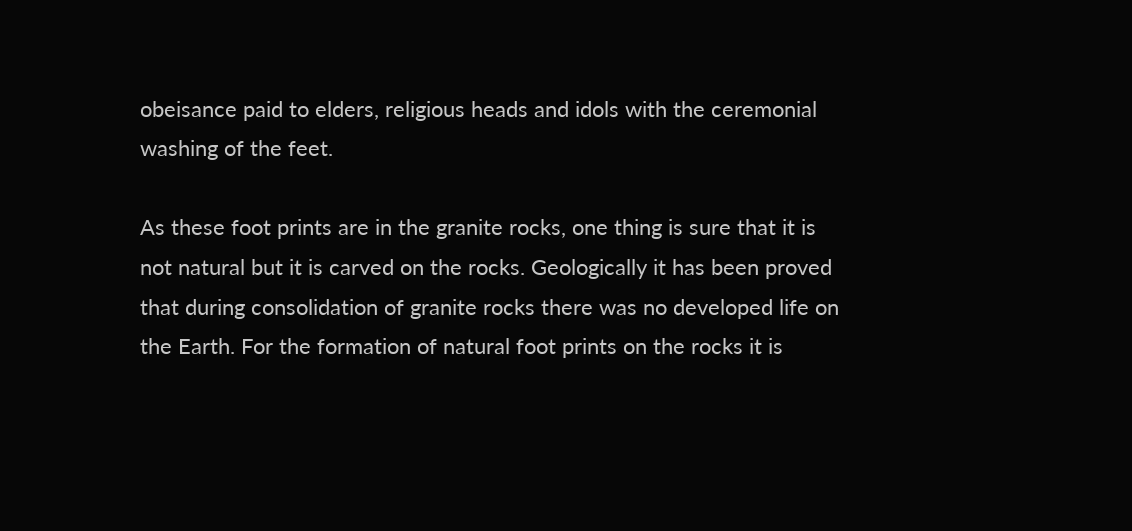obeisance paid to elders, religious heads and idols with the ceremonial washing of the feet.

As these foot prints are in the granite rocks, one thing is sure that it is not natural but it is carved on the rocks. Geologically it has been proved that during consolidation of granite rocks there was no developed life on the Earth. For the formation of natural foot prints on the rocks it is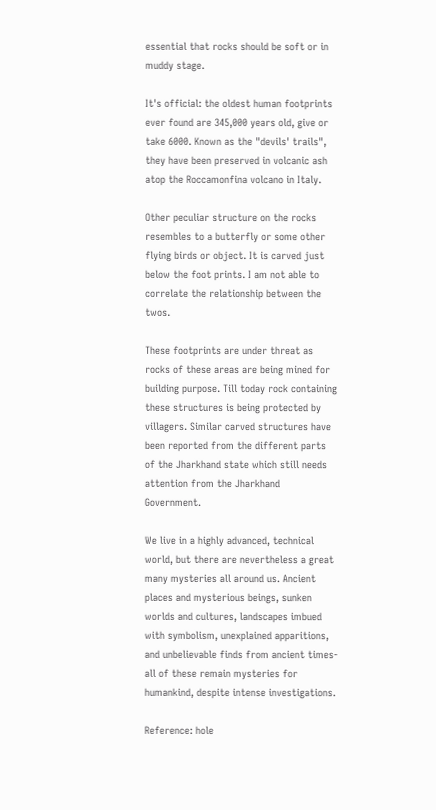essential that rocks should be soft or in muddy stage.

It's official: the oldest human footprints ever found are 345,000 years old, give or take 6000. Known as the "devils' trails", they have been preserved in volcanic ash atop the Roccamonfina volcano in Italy.

Other peculiar structure on the rocks resembles to a butterfly or some other flying birds or object. It is carved just below the foot prints. I am not able to correlate the relationship between the twos.

These footprints are under threat as rocks of these areas are being mined for building purpose. Till today rock containing these structures is being protected by villagers. Similar carved structures have been reported from the different parts of the Jharkhand state which still needs attention from the Jharkhand Government.

We live in a highly advanced, technical world, but there are nevertheless a great many mysteries all around us. Ancient places and mysterious beings, sunken worlds and cultures, landscapes imbued with symbolism, unexplained apparitions, and unbelievable finds from ancient times- all of these remain mysteries for humankind, despite intense investigations.

Reference: hole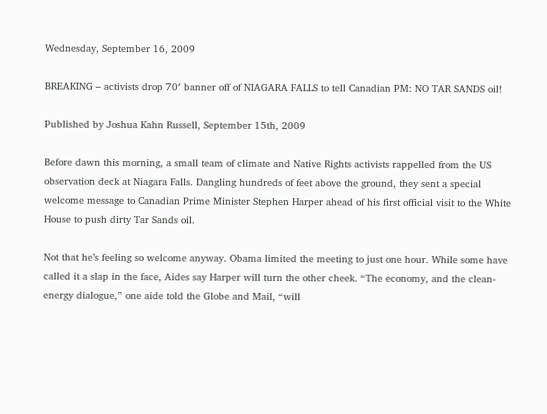Wednesday, September 16, 2009

BREAKING – activists drop 70′ banner off of NIAGARA FALLS to tell Canadian PM: NO TAR SANDS oil!

Published by Joshua Kahn Russell, September 15th, 2009

Before dawn this morning, a small team of climate and Native Rights activists rappelled from the US observation deck at Niagara Falls. Dangling hundreds of feet above the ground, they sent a special welcome message to Canadian Prime Minister Stephen Harper ahead of his first official visit to the White House to push dirty Tar Sands oil.

Not that he’s feeling so welcome anyway. Obama limited the meeting to just one hour. While some have called it a slap in the face, Aides say Harper will turn the other cheek. “The economy, and the clean-energy dialogue,” one aide told the Globe and Mail, “will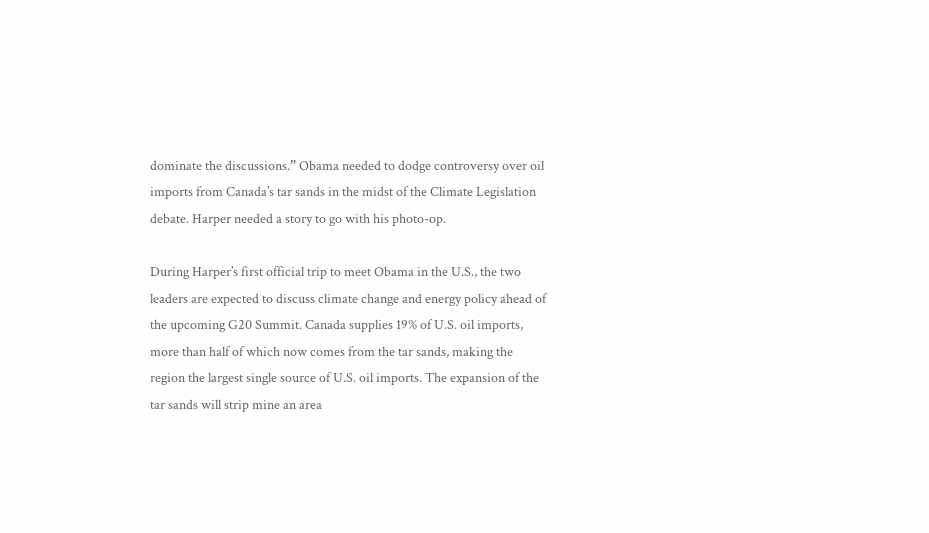dominate the discussions.” Obama needed to dodge controversy over oil imports from Canada’s tar sands in the midst of the Climate Legislation debate. Harper needed a story to go with his photo-op.

During Harper’s first official trip to meet Obama in the U.S., the two leaders are expected to discuss climate change and energy policy ahead of the upcoming G20 Summit. Canada supplies 19% of U.S. oil imports, more than half of which now comes from the tar sands, making the region the largest single source of U.S. oil imports. The expansion of the tar sands will strip mine an area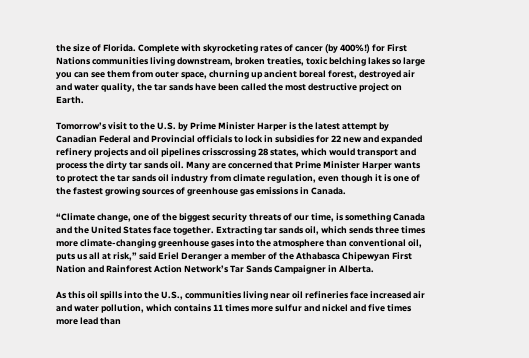the size of Florida. Complete with skyrocketing rates of cancer (by 400%!) for First Nations communities living downstream, broken treaties, toxic belching lakes so large you can see them from outer space, churning up ancient boreal forest, destroyed air and water quality, the tar sands have been called the most destructive project on Earth.

Tomorrow’s visit to the U.S. by Prime Minister Harper is the latest attempt by Canadian Federal and Provincial officials to lock in subsidies for 22 new and expanded refinery projects and oil pipelines crisscrossing 28 states, which would transport and process the dirty tar sands oil. Many are concerned that Prime Minister Harper wants to protect the tar sands oil industry from climate regulation, even though it is one of the fastest growing sources of greenhouse gas emissions in Canada.

“Climate change, one of the biggest security threats of our time, is something Canada and the United States face together. Extracting tar sands oil, which sends three times more climate-changing greenhouse gases into the atmosphere than conventional oil, puts us all at risk,” said Eriel Deranger a member of the Athabasca Chipewyan First Nation and Rainforest Action Network’s Tar Sands Campaigner in Alberta.

As this oil spills into the U.S., communities living near oil refineries face increased air and water pollution, which contains 11 times more sulfur and nickel and five times more lead than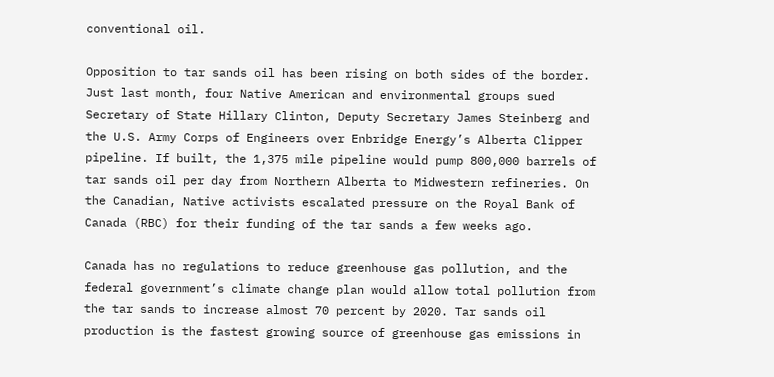conventional oil.

Opposition to tar sands oil has been rising on both sides of the border. Just last month, four Native American and environmental groups sued Secretary of State Hillary Clinton, Deputy Secretary James Steinberg and the U.S. Army Corps of Engineers over Enbridge Energy’s Alberta Clipper pipeline. If built, the 1,375 mile pipeline would pump 800,000 barrels of tar sands oil per day from Northern Alberta to Midwestern refineries. On the Canadian, Native activists escalated pressure on the Royal Bank of Canada (RBC) for their funding of the tar sands a few weeks ago.

Canada has no regulations to reduce greenhouse gas pollution, and the federal government’s climate change plan would allow total pollution from the tar sands to increase almost 70 percent by 2020. Tar sands oil production is the fastest growing source of greenhouse gas emissions in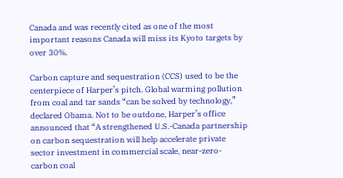Canada and was recently cited as one of the most important reasons Canada will miss its Kyoto targets by over 30%.

Carbon capture and sequestration (CCS) used to be the centerpiece of Harper’s pitch. Global warming pollution from coal and tar sands “can be solved by technology,” declared Obama. Not to be outdone, Harper’s office announced that “A strengthened U.S.-Canada partnership on carbon sequestration will help accelerate private sector investment in commercial scale, near-zero-carbon coal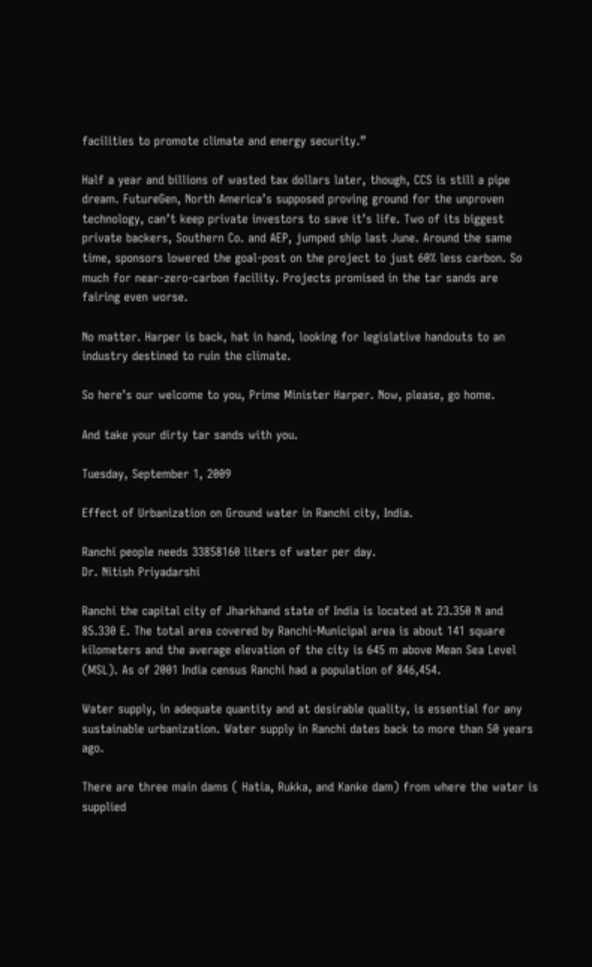facilities to promote climate and energy security.”

Half a year and billions of wasted tax dollars later, though, CCS is still a pipe dream. FutureGen, North America’s supposed proving ground for the unproven technology, can’t keep private investors to save it’s life. Two of its biggest private backers, Southern Co. and AEP, jumped ship last June. Around the same time, sponsors lowered the goal-post on the project to just 60% less carbon. So much for near-zero-carbon facility. Projects promised in the tar sands are fairing even worse.

No matter. Harper is back, hat in hand, looking for legislative handouts to an industry destined to ruin the climate.

So here’s our welcome to you, Prime Minister Harper. Now, please, go home.

And take your dirty tar sands with you.

Tuesday, September 1, 2009

Effect of Urbanization on Ground water in Ranchi city, India.

Ranchi people needs 33858160 liters of water per day.
Dr. Nitish Priyadarshi

Ranchi the capital city of Jharkhand state of India is located at 23.350 N and 85.330 E. The total area covered by Ranchi-Municipal area is about 141 square kilometers and the average elevation of the city is 645 m above Mean Sea Level (MSL). As of 2001 India census Ranchi had a population of 846,454.

Water supply, in adequate quantity and at desirable quality, is essential for any sustainable urbanization. Water supply in Ranchi dates back to more than 50 years ago.

There are three main dams ( Hatia, Rukka, and Kanke dam) from where the water is supplied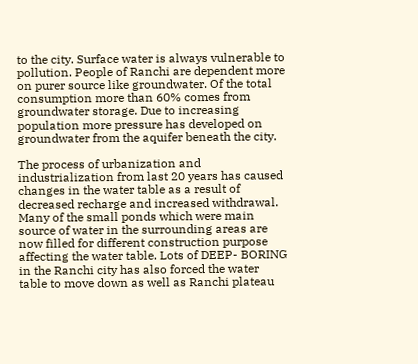to the city. Surface water is always vulnerable to pollution. People of Ranchi are dependent more on purer source like groundwater. Of the total consumption more than 60% comes from groundwater storage. Due to increasing population more pressure has developed on groundwater from the aquifer beneath the city.

The process of urbanization and industrialization from last 20 years has caused changes in the water table as a result of decreased recharge and increased withdrawal. Many of the small ponds which were main source of water in the surrounding areas are now filled for different construction purpose affecting the water table. Lots of DEEP- BORING in the Ranchi city has also forced the water table to move down as well as Ranchi plateau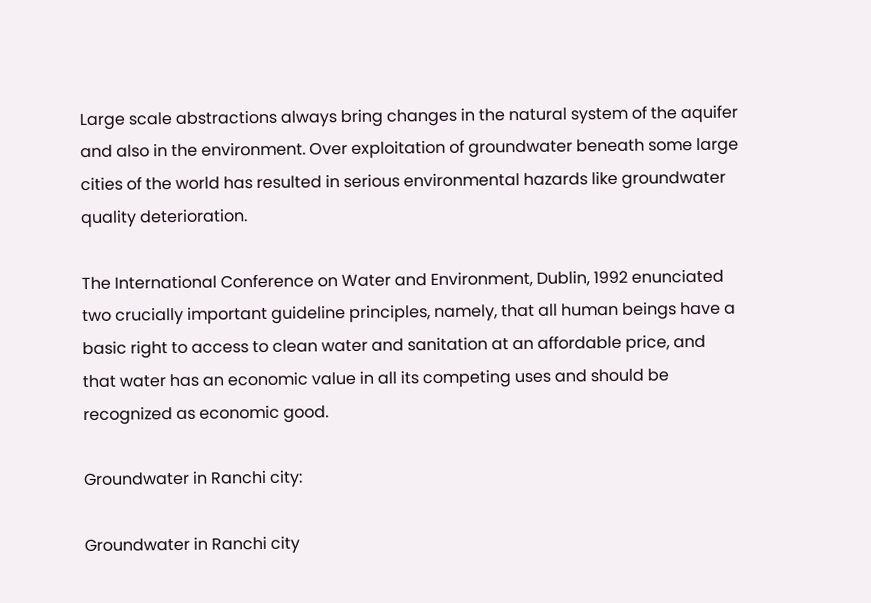Large scale abstractions always bring changes in the natural system of the aquifer and also in the environment. Over exploitation of groundwater beneath some large cities of the world has resulted in serious environmental hazards like groundwater quality deterioration.

The International Conference on Water and Environment, Dublin, 1992 enunciated two crucially important guideline principles, namely, that all human beings have a basic right to access to clean water and sanitation at an affordable price, and that water has an economic value in all its competing uses and should be recognized as economic good.

Groundwater in Ranchi city:

Groundwater in Ranchi city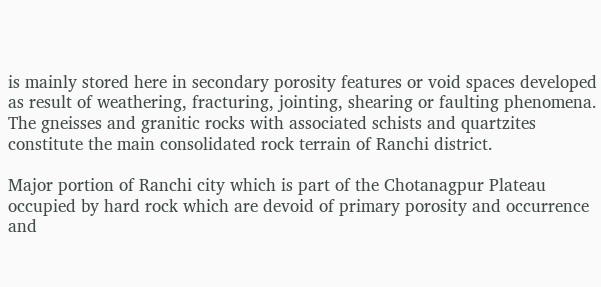is mainly stored here in secondary porosity features or void spaces developed as result of weathering, fracturing, jointing, shearing or faulting phenomena. The gneisses and granitic rocks with associated schists and quartzites constitute the main consolidated rock terrain of Ranchi district.

Major portion of Ranchi city which is part of the Chotanagpur Plateau occupied by hard rock which are devoid of primary porosity and occurrence and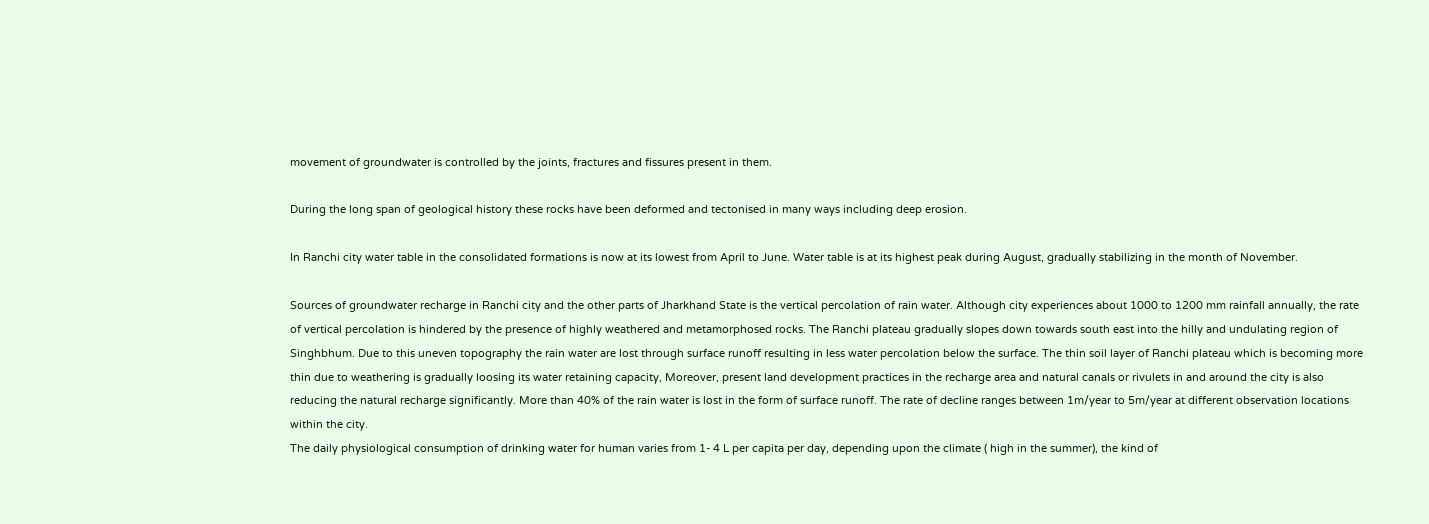movement of groundwater is controlled by the joints, fractures and fissures present in them.

During the long span of geological history these rocks have been deformed and tectonised in many ways including deep erosion.

In Ranchi city water table in the consolidated formations is now at its lowest from April to June. Water table is at its highest peak during August, gradually stabilizing in the month of November.

Sources of groundwater recharge in Ranchi city and the other parts of Jharkhand State is the vertical percolation of rain water. Although city experiences about 1000 to 1200 mm rainfall annually, the rate of vertical percolation is hindered by the presence of highly weathered and metamorphosed rocks. The Ranchi plateau gradually slopes down towards south east into the hilly and undulating region of Singhbhum. Due to this uneven topography the rain water are lost through surface runoff resulting in less water percolation below the surface. The thin soil layer of Ranchi plateau which is becoming more thin due to weathering is gradually loosing its water retaining capacity, Moreover, present land development practices in the recharge area and natural canals or rivulets in and around the city is also reducing the natural recharge significantly. More than 40% of the rain water is lost in the form of surface runoff. The rate of decline ranges between 1m/year to 5m/year at different observation locations within the city.
The daily physiological consumption of drinking water for human varies from 1- 4 L per capita per day, depending upon the climate ( high in the summer), the kind of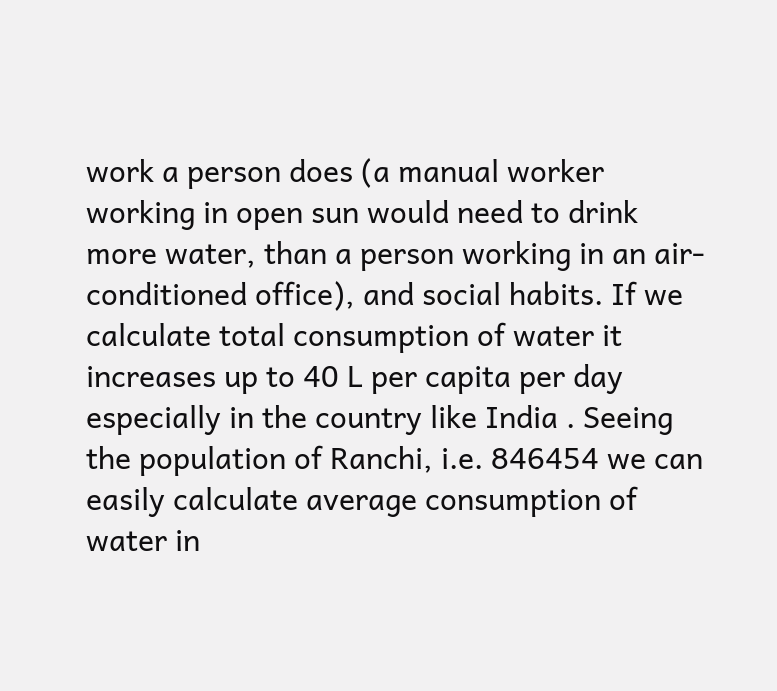work a person does (a manual worker working in open sun would need to drink more water, than a person working in an air-conditioned office), and social habits. If we calculate total consumption of water it increases up to 40 L per capita per day especially in the country like India . Seeing the population of Ranchi, i.e. 846454 we can easily calculate average consumption of water in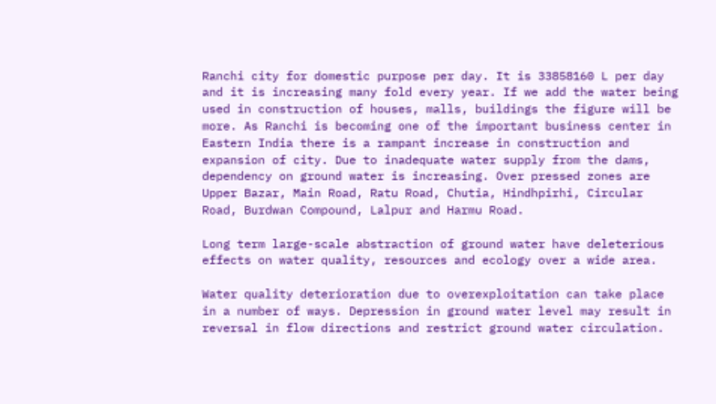Ranchi city for domestic purpose per day. It is 33858160 L per day and it is increasing many fold every year. If we add the water being used in construction of houses, malls, buildings the figure will be more. As Ranchi is becoming one of the important business center in Eastern India there is a rampant increase in construction and expansion of city. Due to inadequate water supply from the dams, dependency on ground water is increasing. Over pressed zones are Upper Bazar, Main Road, Ratu Road, Chutia, Hindhpirhi, Circular Road, Burdwan Compound, Lalpur and Harmu Road.

Long term large-scale abstraction of ground water have deleterious effects on water quality, resources and ecology over a wide area.

Water quality deterioration due to overexploitation can take place in a number of ways. Depression in ground water level may result in reversal in flow directions and restrict ground water circulation.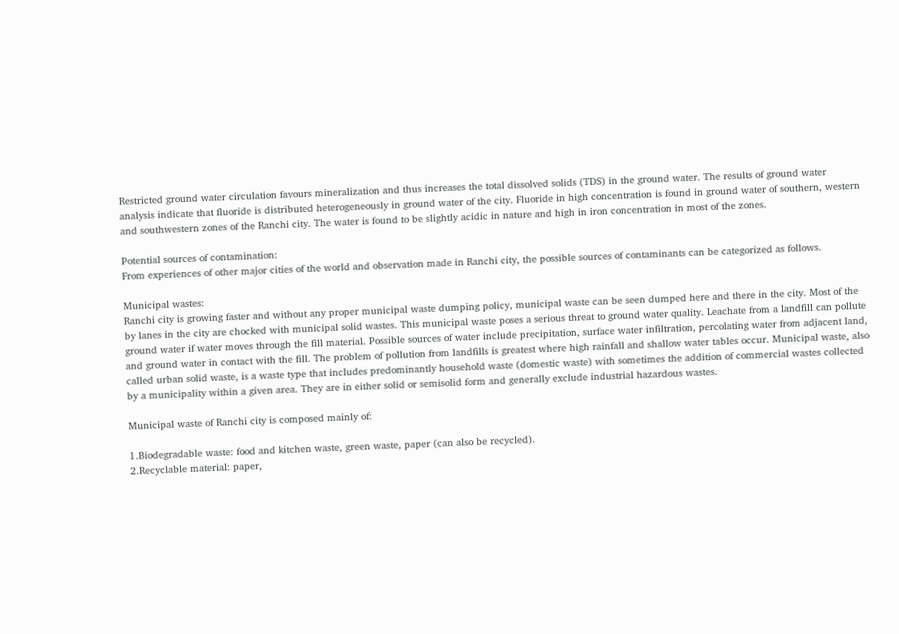Restricted ground water circulation favours mineralization and thus increases the total dissolved solids (TDS) in the ground water. The results of ground water analysis indicate that fluoride is distributed heterogeneously in ground water of the city. Fluoride in high concentration is found in ground water of southern, western and southwestern zones of the Ranchi city. The water is found to be slightly acidic in nature and high in iron concentration in most of the zones.

Potential sources of contamination:
From experiences of other major cities of the world and observation made in Ranchi city, the possible sources of contaminants can be categorized as follows.

Municipal wastes:
Ranchi city is growing faster and without any proper municipal waste dumping policy, municipal waste can be seen dumped here and there in the city. Most of the by lanes in the city are chocked with municipal solid wastes. This municipal waste poses a serious threat to ground water quality. Leachate from a landfill can pollute ground water if water moves through the fill material. Possible sources of water include precipitation, surface water infiltration, percolating water from adjacent land, and ground water in contact with the fill. The problem of pollution from landfills is greatest where high rainfall and shallow water tables occur. Municipal waste, also called urban solid waste, is a waste type that includes predominantly household waste (domestic waste) with sometimes the addition of commercial wastes collected by a municipality within a given area. They are in either solid or semisolid form and generally exclude industrial hazardous wastes.

Municipal waste of Ranchi city is composed mainly of:

1.Biodegradable waste: food and kitchen waste, green waste, paper (can also be recycled).
2.Recyclable material: paper,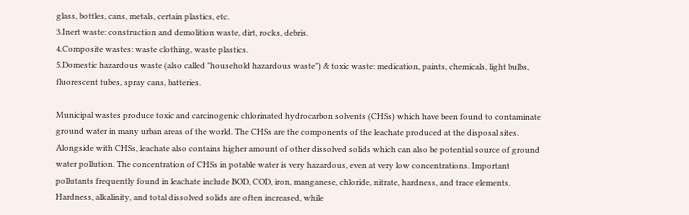glass, bottles, cans, metals, certain plastics, etc.
3.Inert waste: construction and demolition waste, dirt, rocks, debris.
4.Composite wastes: waste clothing, waste plastics.
5.Domestic hazardous waste (also called "household hazardous waste") & toxic waste: medication, paints, chemicals, light bulbs, fluorescent tubes, spray cans, batteries.

Municipal wastes produce toxic and carcinogenic chlorinated hydrocarbon solvents (CHSs) which have been found to contaminate ground water in many urban areas of the world. The CHSs are the components of the leachate produced at the disposal sites. Alongside with CHSs, leachate also contains higher amount of other dissolved solids which can also be potential source of ground water pollution. The concentration of CHSs in potable water is very hazardous, even at very low concentrations. Important pollutants frequently found in leachate include BOD, COD, iron, manganese, chloride, nitrate, hardness, and trace elements. Hardness, alkalinity, and total dissolved solids are often increased, while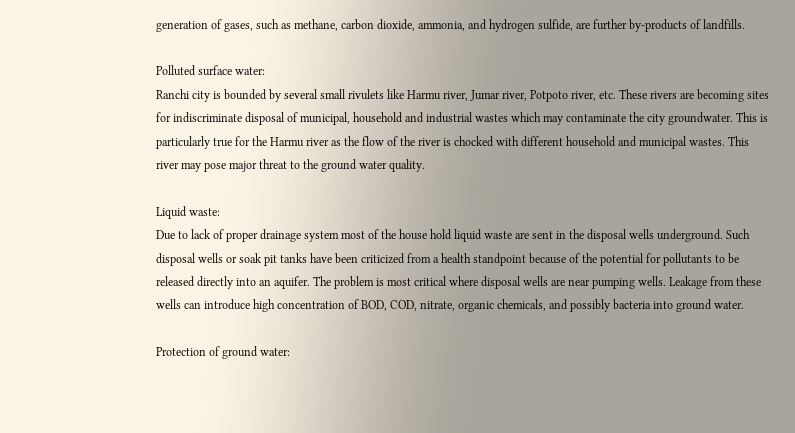generation of gases, such as methane, carbon dioxide, ammonia, and hydrogen sulfide, are further by-products of landfills.

Polluted surface water:
Ranchi city is bounded by several small rivulets like Harmu river, Jumar river, Potpoto river, etc. These rivers are becoming sites for indiscriminate disposal of municipal, household and industrial wastes which may contaminate the city groundwater. This is particularly true for the Harmu river as the flow of the river is chocked with different household and municipal wastes. This river may pose major threat to the ground water quality.

Liquid waste:
Due to lack of proper drainage system most of the house hold liquid waste are sent in the disposal wells underground. Such disposal wells or soak pit tanks have been criticized from a health standpoint because of the potential for pollutants to be released directly into an aquifer. The problem is most critical where disposal wells are near pumping wells. Leakage from these wells can introduce high concentration of BOD, COD, nitrate, organic chemicals, and possibly bacteria into ground water.

Protection of ground water: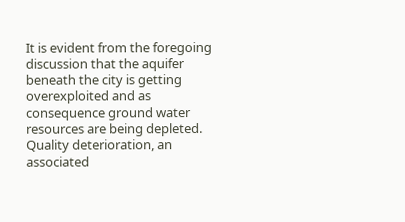It is evident from the foregoing discussion that the aquifer beneath the city is getting overexploited and as consequence ground water resources are being depleted. Quality deterioration, an associated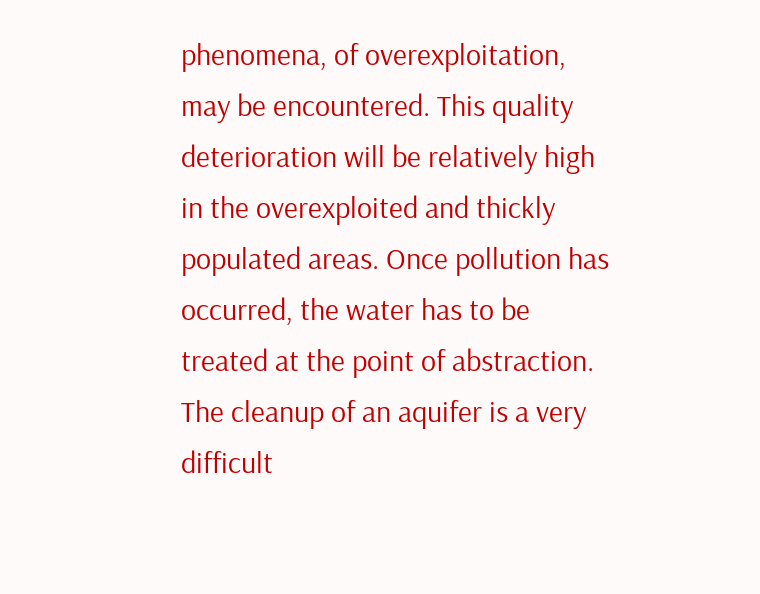phenomena, of overexploitation, may be encountered. This quality deterioration will be relatively high in the overexploited and thickly populated areas. Once pollution has occurred, the water has to be treated at the point of abstraction. The cleanup of an aquifer is a very difficult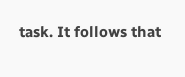task. It follows that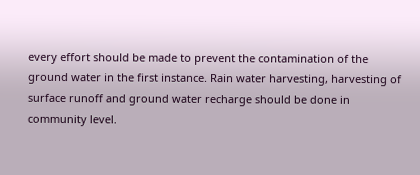every effort should be made to prevent the contamination of the ground water in the first instance. Rain water harvesting, harvesting of surface runoff and ground water recharge should be done in community level.